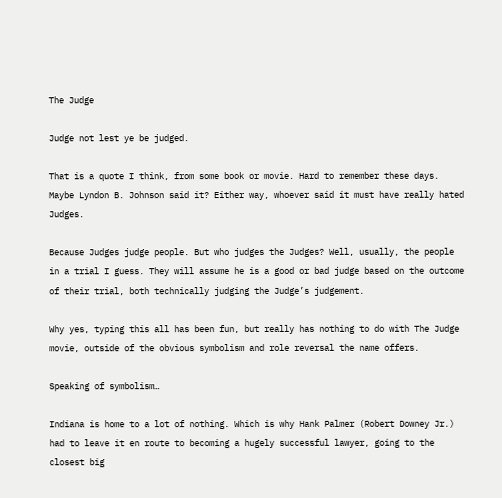The Judge

Judge not lest ye be judged.

That is a quote I think, from some book or movie. Hard to remember these days. Maybe Lyndon B. Johnson said it? Either way, whoever said it must have really hated Judges.

Because Judges judge people. But who judges the Judges? Well, usually, the people in a trial I guess. They will assume he is a good or bad judge based on the outcome of their trial, both technically judging the Judge’s judgement.

Why yes, typing this all has been fun, but really has nothing to do with The Judge movie, outside of the obvious symbolism and role reversal the name offers.

Speaking of symbolism…

Indiana is home to a lot of nothing. Which is why Hank Palmer (Robert Downey Jr.) had to leave it en route to becoming a hugely successful lawyer, going to the closest big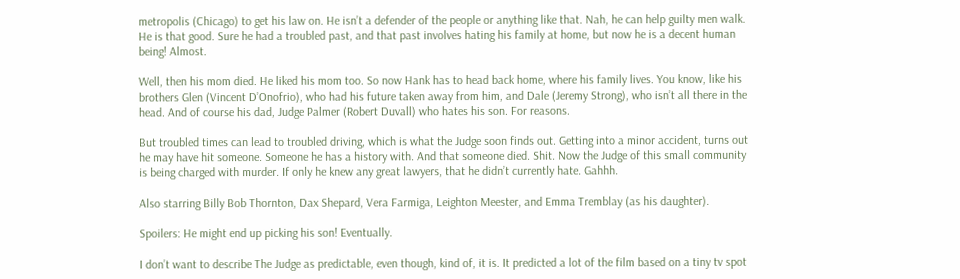metropolis (Chicago) to get his law on. He isn’t a defender of the people or anything like that. Nah, he can help guilty men walk. He is that good. Sure he had a troubled past, and that past involves hating his family at home, but now he is a decent human being! Almost.

Well, then his mom died. He liked his mom too. So now Hank has to head back home, where his family lives. You know, like his brothers Glen (Vincent D’Onofrio), who had his future taken away from him, and Dale (Jeremy Strong), who isn’t all there in the head. And of course his dad, Judge Palmer (Robert Duvall) who hates his son. For reasons.

But troubled times can lead to troubled driving, which is what the Judge soon finds out. Getting into a minor accident, turns out he may have hit someone. Someone he has a history with. And that someone died. Shit. Now the Judge of this small community is being charged with murder. If only he knew any great lawyers, that he didn’t currently hate. Gahhh.

Also starring Billy Bob Thornton, Dax Shepard, Vera Farmiga, Leighton Meester, and Emma Tremblay (as his daughter).

Spoilers: He might end up picking his son! Eventually.

I don’t want to describe The Judge as predictable, even though, kind of, it is. It predicted a lot of the film based on a tiny tv spot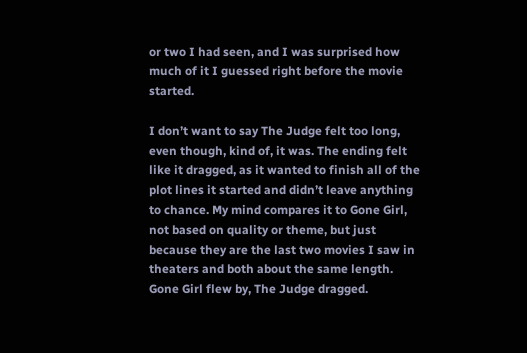or two I had seen, and I was surprised how much of it I guessed right before the movie started.

I don’t want to say The Judge felt too long, even though, kind of, it was. The ending felt like it dragged, as it wanted to finish all of the plot lines it started and didn’t leave anything to chance. My mind compares it to Gone Girl, not based on quality or theme, but just because they are the last two movies I saw in theaters and both about the same length. Gone Girl flew by, The Judge dragged.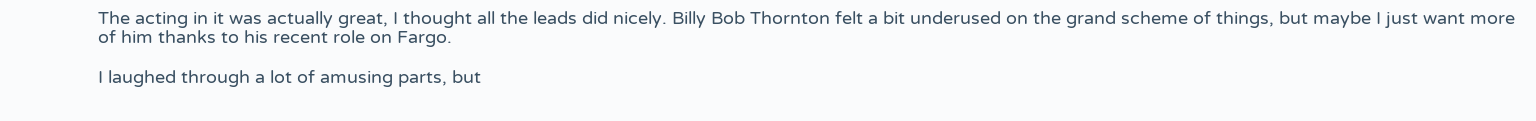The acting in it was actually great, I thought all the leads did nicely. Billy Bob Thornton felt a bit underused on the grand scheme of things, but maybe I just want more of him thanks to his recent role on Fargo.

I laughed through a lot of amusing parts, but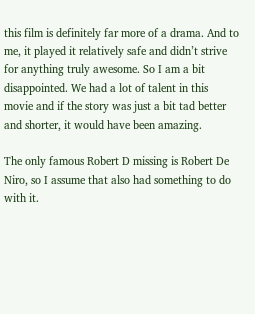this film is definitely far more of a drama. And to me, it played it relatively safe and didn’t strive for anything truly awesome. So I am a bit disappointed. We had a lot of talent in this movie and if the story was just a bit tad better and shorter, it would have been amazing.

The only famous Robert D missing is Robert De Niro, so I assume that also had something to do with it.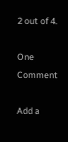2 out of 4.

One Comment

Add a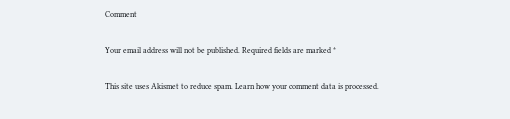Comment

Your email address will not be published. Required fields are marked *

This site uses Akismet to reduce spam. Learn how your comment data is processed.